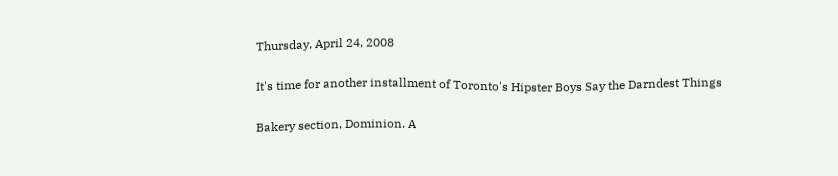Thursday, April 24, 2008

It's time for another installment of Toronto's Hipster Boys Say the Darndest Things

Bakery section, Dominion. A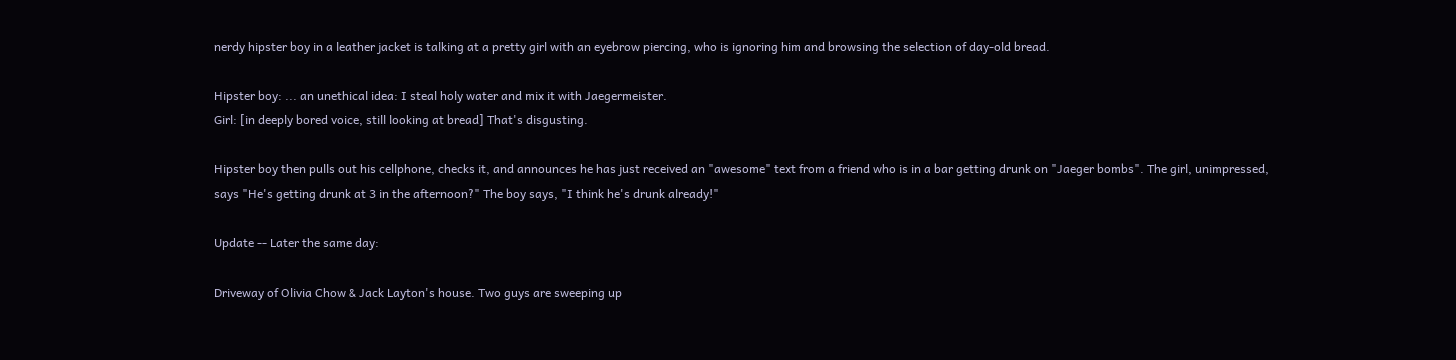nerdy hipster boy in a leather jacket is talking at a pretty girl with an eyebrow piercing, who is ignoring him and browsing the selection of day-old bread.

Hipster boy: ... an unethical idea: I steal holy water and mix it with Jaegermeister.
Girl: [in deeply bored voice, still looking at bread] That's disgusting.

Hipster boy then pulls out his cellphone, checks it, and announces he has just received an "awesome" text from a friend who is in a bar getting drunk on "Jaeger bombs". The girl, unimpressed, says "He's getting drunk at 3 in the afternoon?" The boy says, "I think he's drunk already!"

Update -- Later the same day:

Driveway of Olivia Chow & Jack Layton's house. Two guys are sweeping up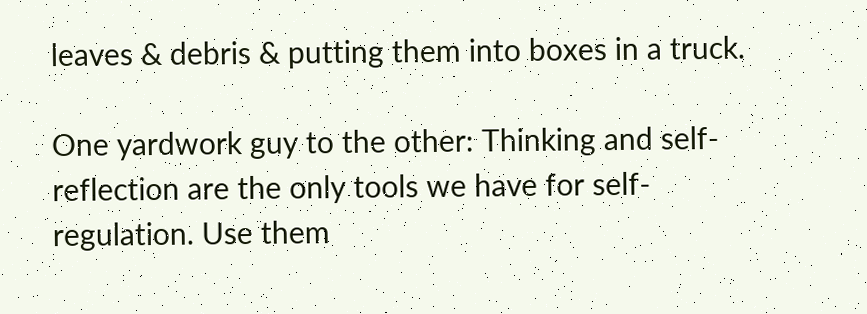leaves & debris & putting them into boxes in a truck.

One yardwork guy to the other: Thinking and self-reflection are the only tools we have for self-regulation. Use them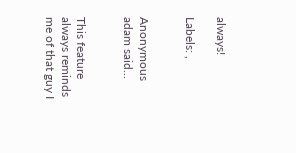always!

Labels: ,


Anonymous adam said...


This feature always reminds me of that guy I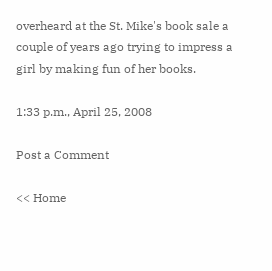overheard at the St. Mike's book sale a couple of years ago trying to impress a girl by making fun of her books.

1:33 p.m., April 25, 2008

Post a Comment

<< Home